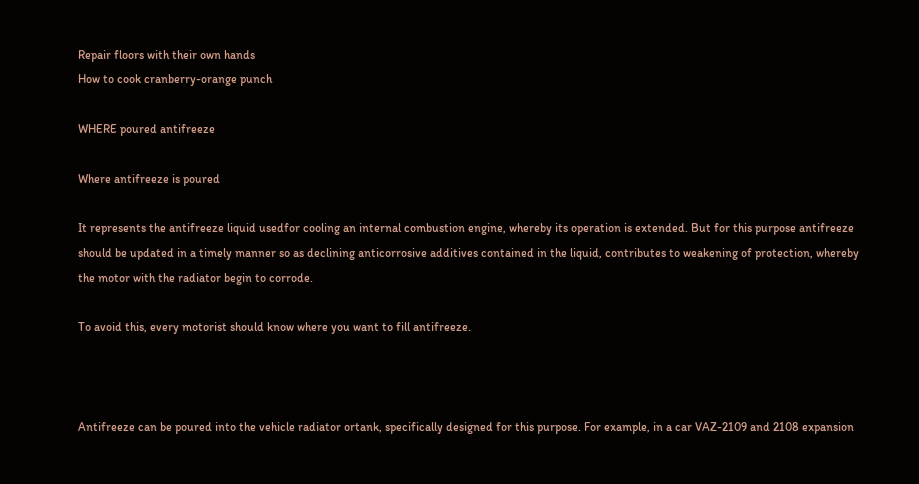Repair floors with their own hands
How to cook cranberry-orange punch

WHERE poured antifreeze

Where antifreeze is poured

It represents the antifreeze liquid usedfor cooling an internal combustion engine, whereby its operation is extended. But for this purpose antifreeze should be updated in a timely manner so as declining anticorrosive additives contained in the liquid, contributes to weakening of protection, whereby the motor with the radiator begin to corrode.

To avoid this, every motorist should know where you want to fill antifreeze.



Antifreeze can be poured into the vehicle radiator ortank, specifically designed for this purpose. For example, in a car VAZ-2109 and 2108 expansion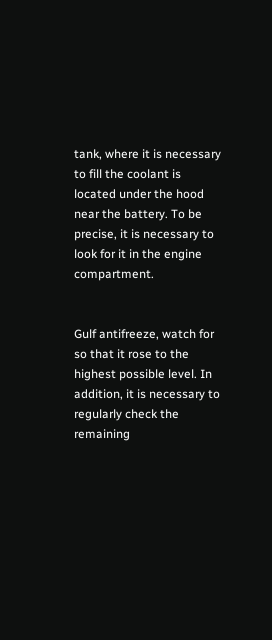tank, where it is necessary to fill the coolant is located under the hood near the battery. To be precise, it is necessary to look for it in the engine compartment.


Gulf antifreeze, watch for so that it rose to the highest possible level. In addition, it is necessary to regularly check the remaining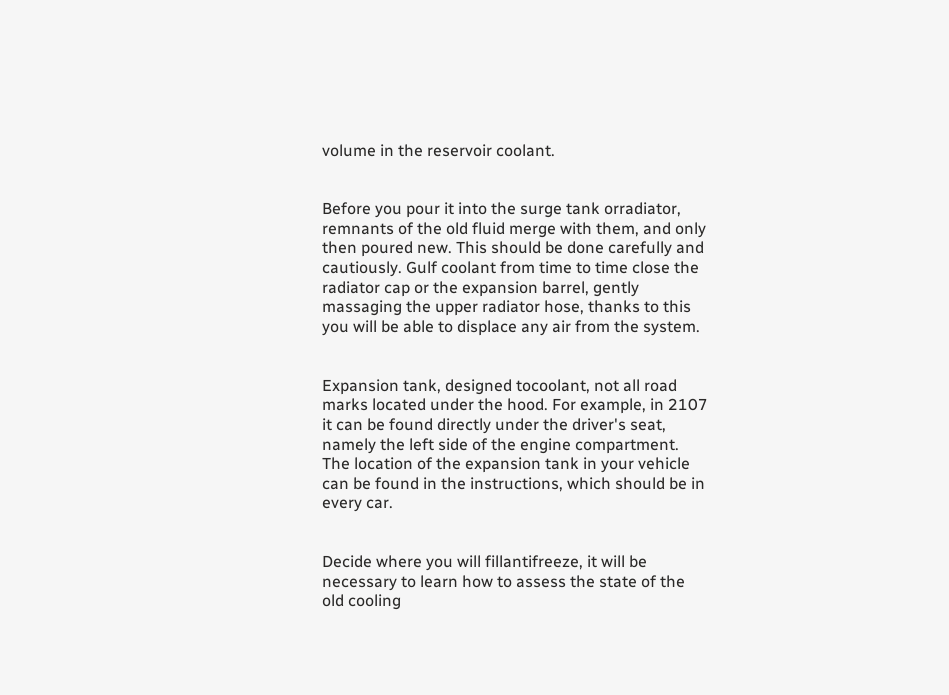volume in the reservoir coolant.


Before you pour it into the surge tank orradiator, remnants of the old fluid merge with them, and only then poured new. This should be done carefully and cautiously. Gulf coolant from time to time close the radiator cap or the expansion barrel, gently massaging the upper radiator hose, thanks to this you will be able to displace any air from the system.


Expansion tank, designed tocoolant, not all road marks located under the hood. For example, in 2107 it can be found directly under the driver's seat, namely the left side of the engine compartment. The location of the expansion tank in your vehicle can be found in the instructions, which should be in every car.


Decide where you will fillantifreeze, it will be necessary to learn how to assess the state of the old cooling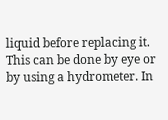liquid before replacing it. This can be done by eye or by using a hydrometer. In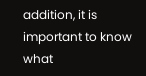addition, it is important to know what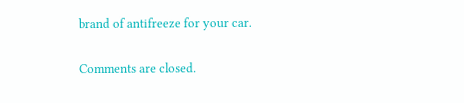brand of antifreeze for your car.

Comments are closed.